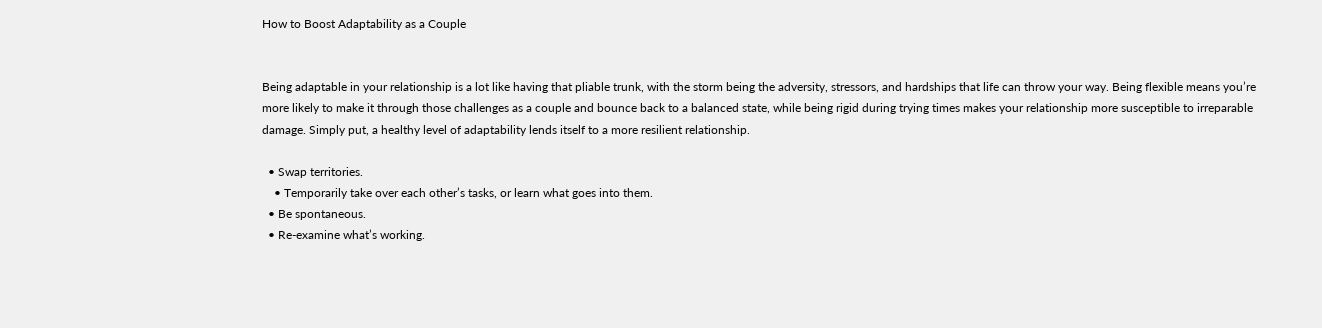How to Boost Adaptability as a Couple


Being adaptable in your relationship is a lot like having that pliable trunk, with the storm being the adversity, stressors, and hardships that life can throw your way. Being flexible means you’re more likely to make it through those challenges as a couple and bounce back to a balanced state, while being rigid during trying times makes your relationship more susceptible to irreparable damage. Simply put, a healthy level of adaptability lends itself to a more resilient relationship.

  • Swap territories.
    • Temporarily take over each other’s tasks, or learn what goes into them.
  • Be spontaneous.
  • Re-examine what’s working.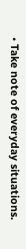• Take note of everyday situations.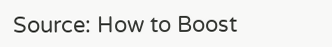Source: How to Boost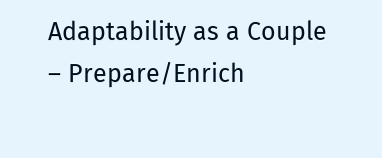Adaptability as a Couple – Prepare/Enrich